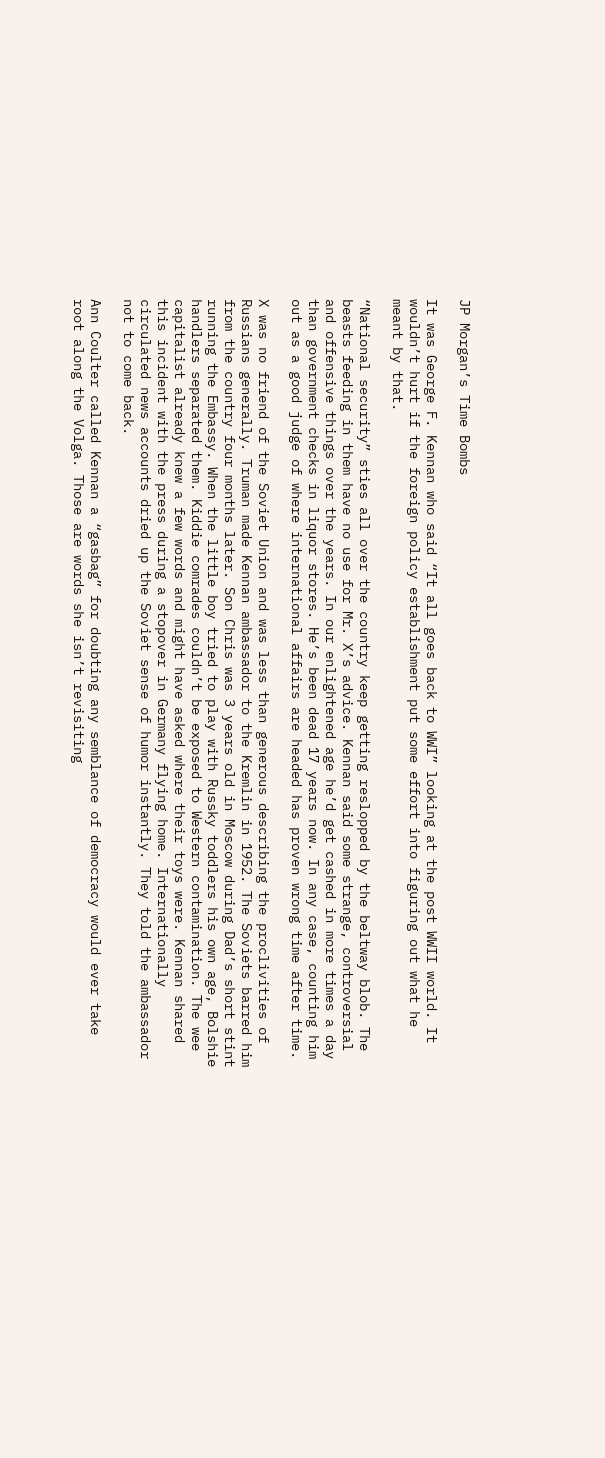JP Morgan’s Time Bombs

It was George F. Kennan who said “It all goes back to WWI” looking at the post WWII world. It wouldn’t hurt if the foreign policy establishment put some effort into figuring out what he meant by that.

“National security” sties all over the country keep getting reslopped by the beltway blob. The beasts feeding in them have no use for Mr. X’s advice. Kennan said some strange, controversial and offensive things over the years. In our enlightened age he’d get cashed in more times a day than government checks in liquor stores. He’s been dead 17 years now. In any case, counting him out as a good judge of where international affairs are headed has proven wrong time after time.

X was no friend of the Soviet Union and was less than generous describing the proclivities of Russians generally. Truman made Kennan ambassador to the Kremlin in 1952. The Soviets barred him from the country four months later. Son Chris was 3 years old in Moscow during Dad’s short stint running the Embassy. When the little boy tried to play with Russky toddlers his own age, Bolshie handlers separated them. Kiddie comrades couldn’t be exposed to Western contamination. The wee capitalist already knew a few words and might have asked where their toys were. Kennan shared this incident with the press during a stopover in Germany flying home. Internationally circulated news accounts dried up the Soviet sense of humor instantly. They told the ambassador not to come back.

Ann Coulter called Kennan a “gasbag” for doubting any semblance of democracy would ever take root along the Volga. Those are words she isn’t revisiting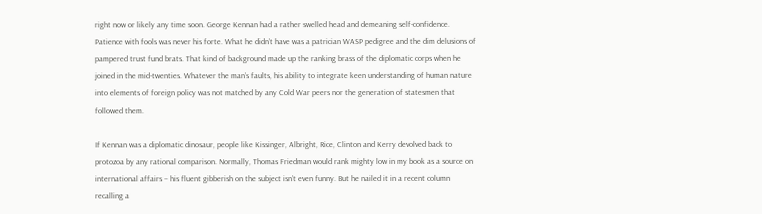right now or likely any time soon. George Kennan had a rather swelled head and demeaning self-confidence. Patience with fools was never his forte. What he didn’t have was a patrician WASP pedigree and the dim delusions of pampered trust fund brats. That kind of background made up the ranking brass of the diplomatic corps when he joined in the mid-twenties. Whatever the man’s faults, his ability to integrate keen understanding of human nature into elements of foreign policy was not matched by any Cold War peers nor the generation of statesmen that followed them.

If Kennan was a diplomatic dinosaur, people like Kissinger, Albright, Rice, Clinton and Kerry devolved back to protozoa by any rational comparison. Normally, Thomas Friedman would rank mighty low in my book as a source on international affairs – his fluent gibberish on the subject isn’t even funny. But he nailed it in a recent column recalling a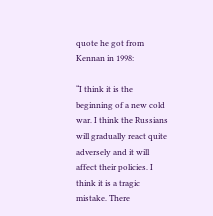quote he got from Kennan in 1998:

“I think it is the beginning of a new cold war. I think the Russians will gradually react quite adversely and it will affect their policies. I think it is a tragic mistake. There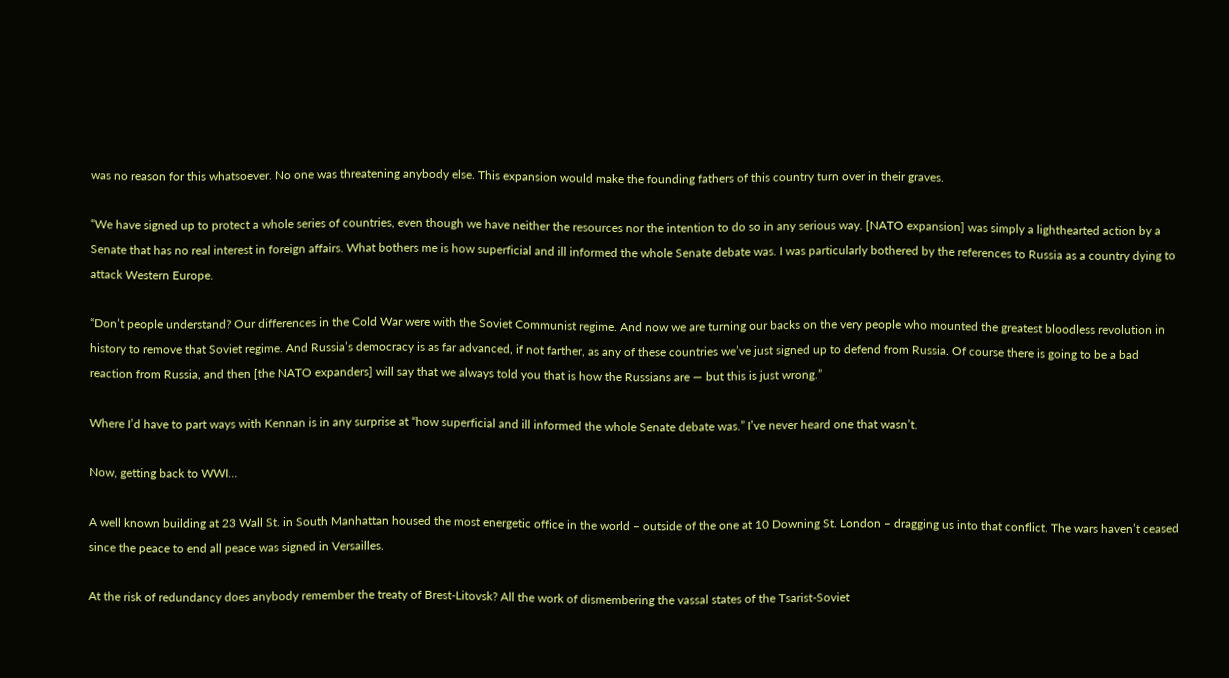was no reason for this whatsoever. No one was threatening anybody else. This expansion would make the founding fathers of this country turn over in their graves.

“We have signed up to protect a whole series of countries, even though we have neither the resources nor the intention to do so in any serious way. [NATO expansion] was simply a lighthearted action by a Senate that has no real interest in foreign affairs. What bothers me is how superficial and ill informed the whole Senate debate was. I was particularly bothered by the references to Russia as a country dying to attack Western Europe.

“Don’t people understand? Our differences in the Cold War were with the Soviet Communist regime. And now we are turning our backs on the very people who mounted the greatest bloodless revolution in history to remove that Soviet regime. And Russia’s democracy is as far advanced, if not farther, as any of these countries we’ve just signed up to defend from Russia. Of course there is going to be a bad reaction from Russia, and then [the NATO expanders] will say that we always told you that is how the Russians are — but this is just wrong.”

Where I’d have to part ways with Kennan is in any surprise at “how superficial and ill informed the whole Senate debate was.” I’ve never heard one that wasn’t.

Now, getting back to WWI…

A well known building at 23 Wall St. in South Manhattan housed the most energetic office in the world – outside of the one at 10 Downing St. London – dragging us into that conflict. The wars haven’t ceased since the peace to end all peace was signed in Versailles.

At the risk of redundancy does anybody remember the treaty of Brest-Litovsk? All the work of dismembering the vassal states of the Tsarist-Soviet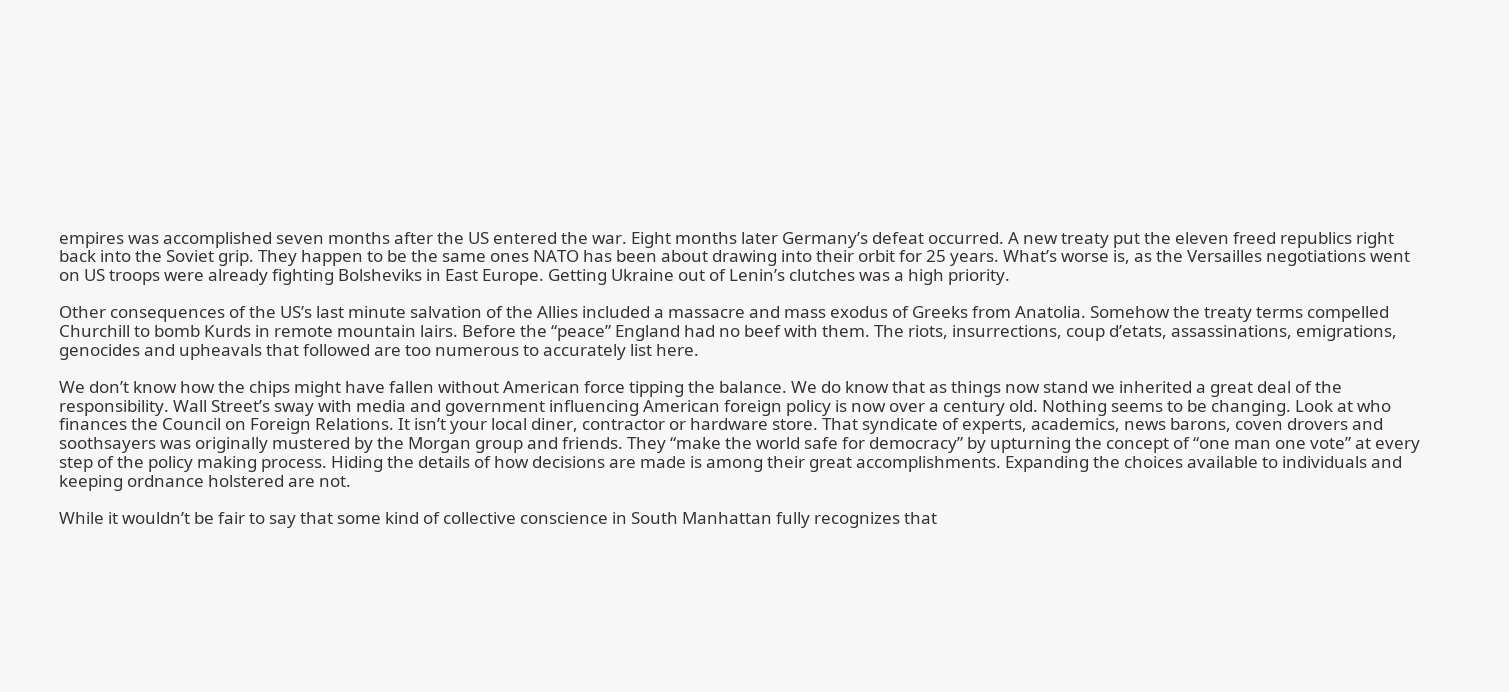empires was accomplished seven months after the US entered the war. Eight months later Germany’s defeat occurred. A new treaty put the eleven freed republics right back into the Soviet grip. They happen to be the same ones NATO has been about drawing into their orbit for 25 years. What’s worse is, as the Versailles negotiations went on US troops were already fighting Bolsheviks in East Europe. Getting Ukraine out of Lenin’s clutches was a high priority.

Other consequences of the US’s last minute salvation of the Allies included a massacre and mass exodus of Greeks from Anatolia. Somehow the treaty terms compelled Churchill to bomb Kurds in remote mountain lairs. Before the “peace” England had no beef with them. The riots, insurrections, coup d’etats, assassinations, emigrations, genocides and upheavals that followed are too numerous to accurately list here.

We don’t know how the chips might have fallen without American force tipping the balance. We do know that as things now stand we inherited a great deal of the responsibility. Wall Street’s sway with media and government influencing American foreign policy is now over a century old. Nothing seems to be changing. Look at who finances the Council on Foreign Relations. It isn’t your local diner, contractor or hardware store. That syndicate of experts, academics, news barons, coven drovers and soothsayers was originally mustered by the Morgan group and friends. They “make the world safe for democracy” by upturning the concept of “one man one vote” at every step of the policy making process. Hiding the details of how decisions are made is among their great accomplishments. Expanding the choices available to individuals and keeping ordnance holstered are not.

While it wouldn’t be fair to say that some kind of collective conscience in South Manhattan fully recognizes that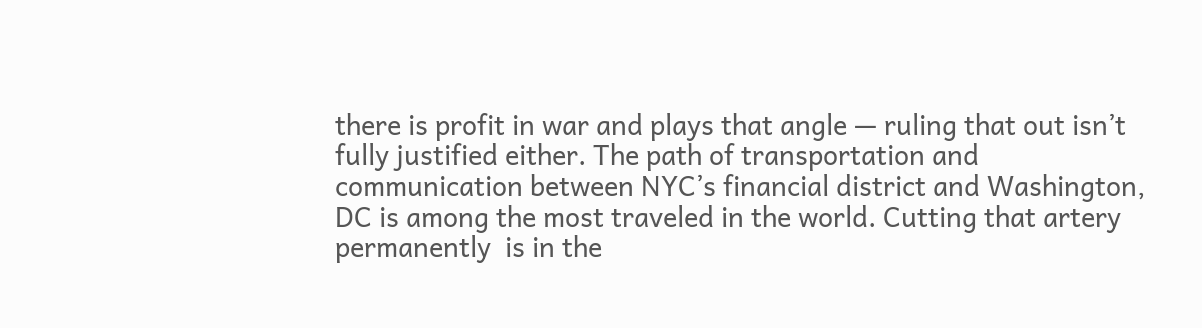there is profit in war and plays that angle — ruling that out isn’t fully justified either. The path of transportation and communication between NYC’s financial district and Washington, DC is among the most traveled in the world. Cutting that artery permanently  is in the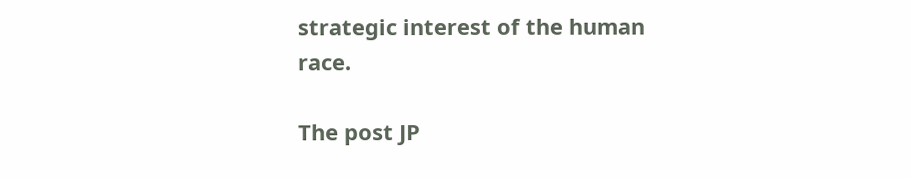strategic interest of the human race.

The post JP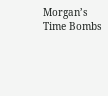Morgan’s Time Bombs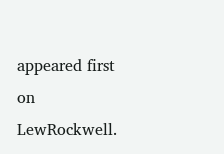appeared first on LewRockwell.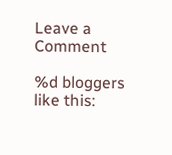Leave a Comment

%d bloggers like this: